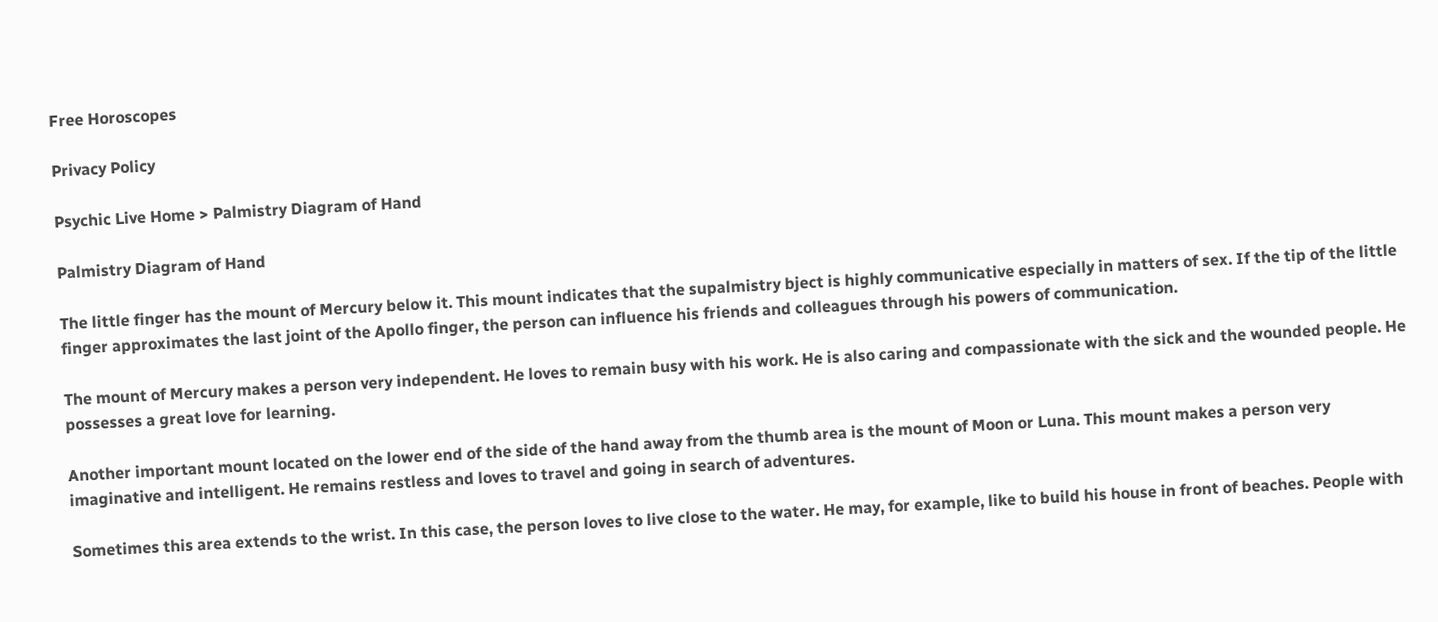Free Horoscopes

Privacy Policy

Psychic Live Home > Palmistry Diagram of Hand

Palmistry Diagram of Hand

The little finger has the mount of Mercury below it. This mount indicates that the supalmistry bject is highly communicative especially in matters of sex. If the tip of the little finger approximates the last joint of the Apollo finger, the person can influence his friends and colleagues through his powers of communication.

The mount of Mercury makes a person very independent. He loves to remain busy with his work. He is also caring and compassionate with the sick and the wounded people. He possesses a great love for learning.

Another important mount located on the lower end of the side of the hand away from the thumb area is the mount of Moon or Luna. This mount makes a person very imaginative and intelligent. He remains restless and loves to travel and going in search of adventures.

Sometimes this area extends to the wrist. In this case, the person loves to live close to the water. He may, for example, like to build his house in front of beaches. People with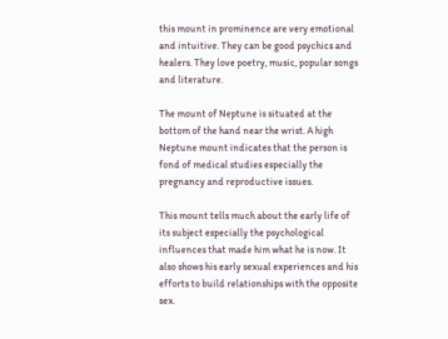this mount in prominence are very emotional and intuitive. They can be good psychics and healers. They love poetry, music, popular songs and literature.

The mount of Neptune is situated at the bottom of the hand near the wrist. A high Neptune mount indicates that the person is fond of medical studies especially the pregnancy and reproductive issues.

This mount tells much about the early life of its subject especially the psychological influences that made him what he is now. It also shows his early sexual experiences and his efforts to build relationships with the opposite sex.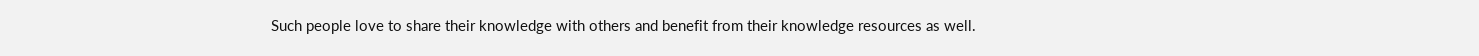Such people love to share their knowledge with others and benefit from their knowledge resources as well.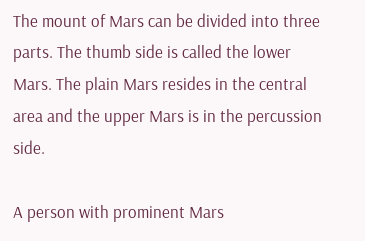The mount of Mars can be divided into three parts. The thumb side is called the lower Mars. The plain Mars resides in the central area and the upper Mars is in the percussion side.

A person with prominent Mars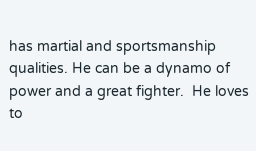has martial and sportsmanship qualities. He can be a dynamo of power and a great fighter.  He loves to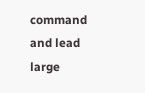command and lead large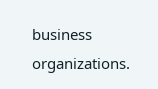business organizations.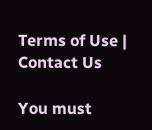Terms of Use | Contact Us

You must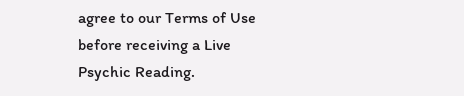agree to our Terms of Use before receiving a Live Psychic Reading.